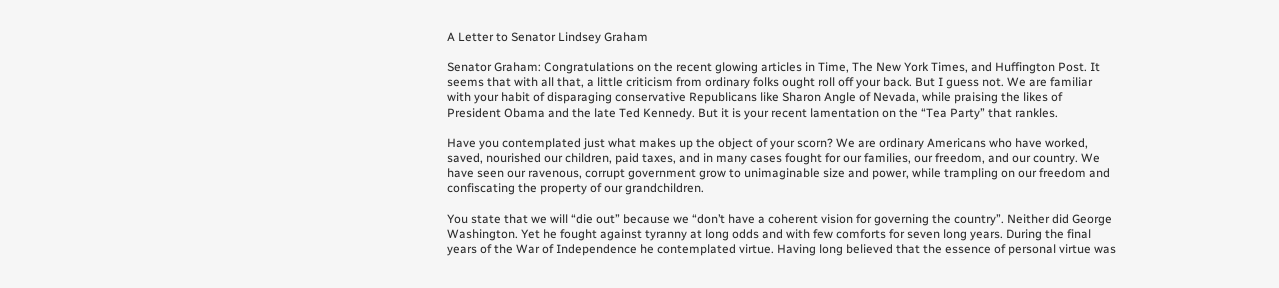A Letter to Senator Lindsey Graham

Senator Graham: Congratulations on the recent glowing articles in Time, The New York Times, and Huffington Post. It seems that with all that, a little criticism from ordinary folks ought roll off your back. But I guess not. We are familiar with your habit of disparaging conservative Republicans like Sharon Angle of Nevada, while praising the likes of President Obama and the late Ted Kennedy. But it is your recent lamentation on the “Tea Party” that rankles.

Have you contemplated just what makes up the object of your scorn? We are ordinary Americans who have worked, saved, nourished our children, paid taxes, and in many cases fought for our families, our freedom, and our country. We have seen our ravenous, corrupt government grow to unimaginable size and power, while trampling on our freedom and confiscating the property of our grandchildren.

You state that we will “die out” because we “don’t have a coherent vision for governing the country”. Neither did George Washington. Yet he fought against tyranny at long odds and with few comforts for seven long years. During the final years of the War of Independence he contemplated virtue. Having long believed that the essence of personal virtue was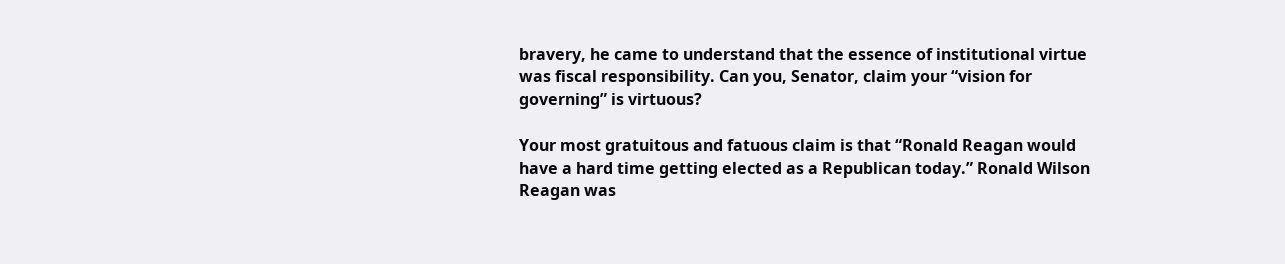bravery, he came to understand that the essence of institutional virtue was fiscal responsibility. Can you, Senator, claim your “vision for governing” is virtuous?

Your most gratuitous and fatuous claim is that “Ronald Reagan would have a hard time getting elected as a Republican today.” Ronald Wilson Reagan was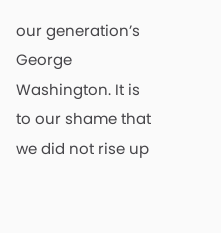our generation’s George Washington. It is to our shame that we did not rise up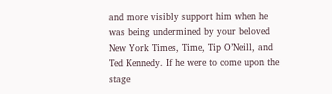and more visibly support him when he was being undermined by your beloved New York Times, Time, Tip O’Neill, and Ted Kennedy. If he were to come upon the stage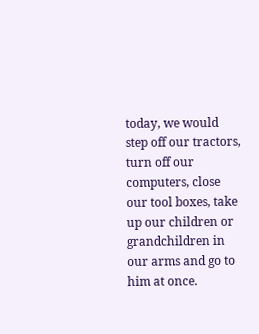today, we would step off our tractors, turn off our computers, close our tool boxes, take up our children or grandchildren in our arms and go to him at once.